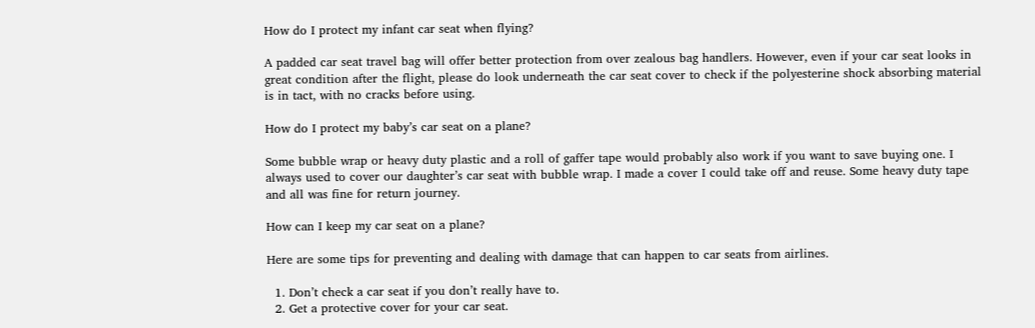How do I protect my infant car seat when flying?

A padded car seat travel bag will offer better protection from over zealous bag handlers. However, even if your car seat looks in great condition after the flight, please do look underneath the car seat cover to check if the polyesterine shock absorbing material is in tact, with no cracks before using.

How do I protect my baby’s car seat on a plane?

Some bubble wrap or heavy duty plastic and a roll of gaffer tape would probably also work if you want to save buying one. I always used to cover our daughter’s car seat with bubble wrap. I made a cover I could take off and reuse. Some heavy duty tape and all was fine for return journey.

How can I keep my car seat on a plane?

Here are some tips for preventing and dealing with damage that can happen to car seats from airlines.

  1. Don’t check a car seat if you don’t really have to.
  2. Get a protective cover for your car seat.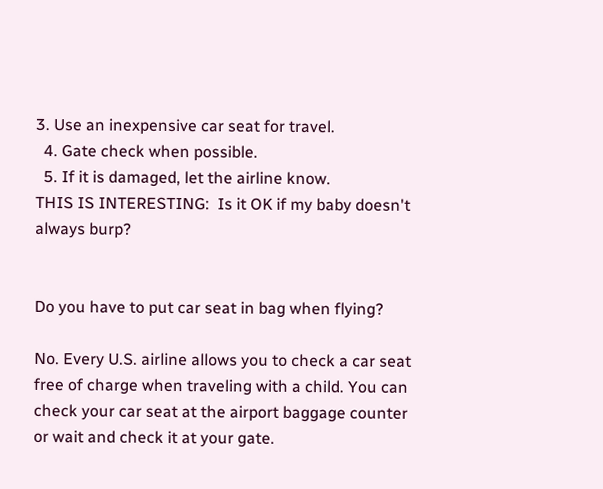3. Use an inexpensive car seat for travel.
  4. Gate check when possible.
  5. If it is damaged, let the airline know.
THIS IS INTERESTING:  Is it OK if my baby doesn't always burp?


Do you have to put car seat in bag when flying?

No. Every U.S. airline allows you to check a car seat free of charge when traveling with a child. You can check your car seat at the airport baggage counter or wait and check it at your gate.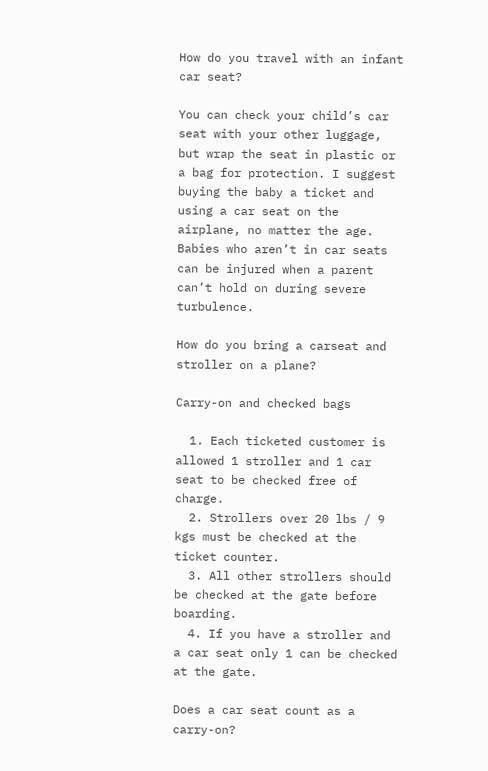How do you travel with an infant car seat?

You can check your child’s car seat with your other luggage, but wrap the seat in plastic or a bag for protection. I suggest buying the baby a ticket and using a car seat on the airplane, no matter the age. Babies who aren’t in car seats can be injured when a parent can’t hold on during severe turbulence.

How do you bring a carseat and stroller on a plane?

Carry-on and checked bags

  1. Each ticketed customer is allowed 1 stroller and 1 car seat to be checked free of charge.
  2. Strollers over 20 lbs / 9 kgs must be checked at the ticket counter.
  3. All other strollers should be checked at the gate before boarding.
  4. If you have a stroller and a car seat only 1 can be checked at the gate.

Does a car seat count as a carry-on?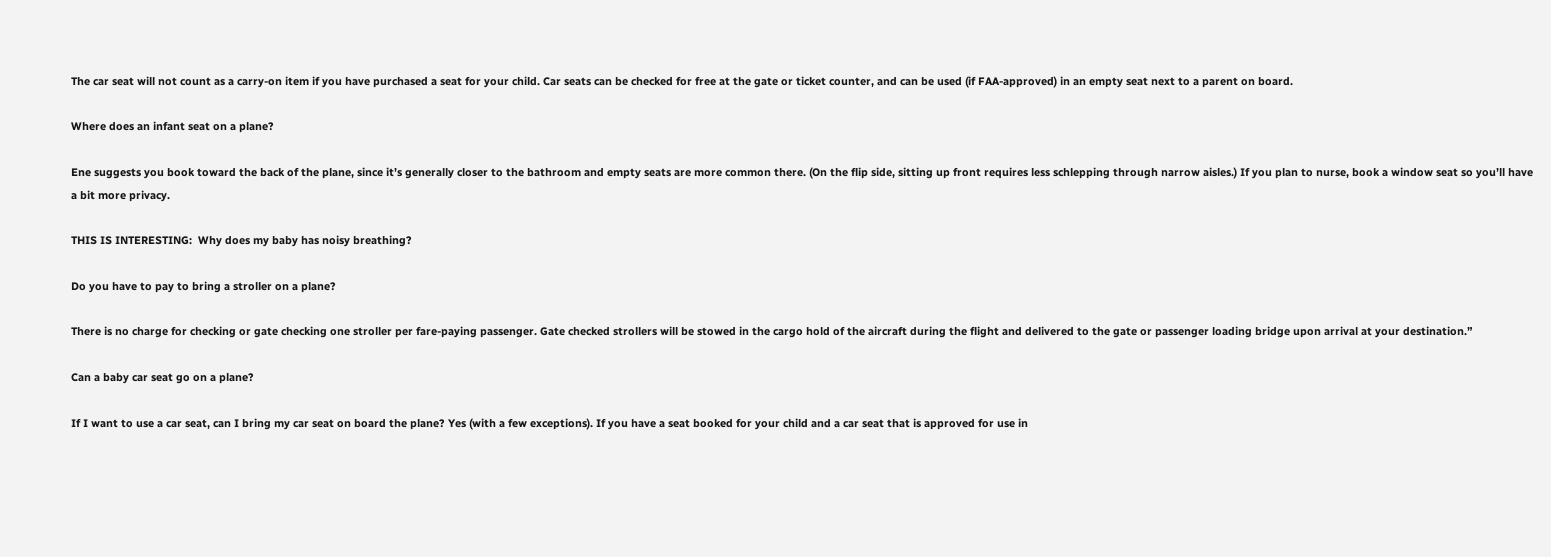The car seat will not count as a carry-on item if you have purchased a seat for your child. Car seats can be checked for free at the gate or ticket counter, and can be used (if FAA-approved) in an empty seat next to a parent on board.

Where does an infant seat on a plane?

Ene suggests you book toward the back of the plane, since it’s generally closer to the bathroom and empty seats are more common there. (On the flip side, sitting up front requires less schlepping through narrow aisles.) If you plan to nurse, book a window seat so you’ll have a bit more privacy.

THIS IS INTERESTING:  Why does my baby has noisy breathing?

Do you have to pay to bring a stroller on a plane?

There is no charge for checking or gate checking one stroller per fare-paying passenger. Gate checked strollers will be stowed in the cargo hold of the aircraft during the flight and delivered to the gate or passenger loading bridge upon arrival at your destination.”

Can a baby car seat go on a plane?

If I want to use a car seat, can I bring my car seat on board the plane? Yes (with a few exceptions). If you have a seat booked for your child and a car seat that is approved for use in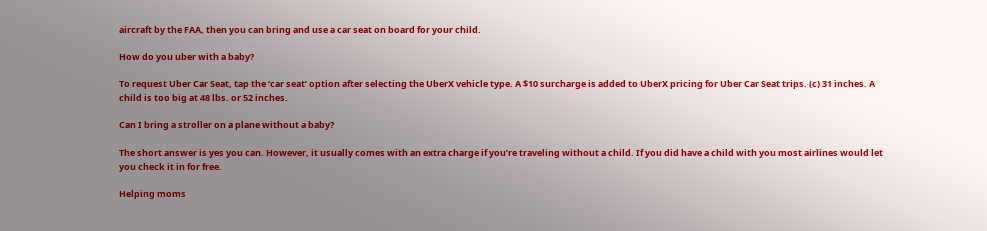aircraft by the FAA, then you can bring and use a car seat on board for your child.

How do you uber with a baby?

To request Uber Car Seat, tap the ‘car seat’ option after selecting the UberX vehicle type. A $10 surcharge is added to UberX pricing for Uber Car Seat trips. (c) 31 inches. A child is too big at 48 lbs. or 52 inches.

Can I bring a stroller on a plane without a baby?

The short answer is yes you can. However, it usually comes with an extra charge if you’re traveling without a child. If you did have a child with you most airlines would let you check it in for free.

Helping moms